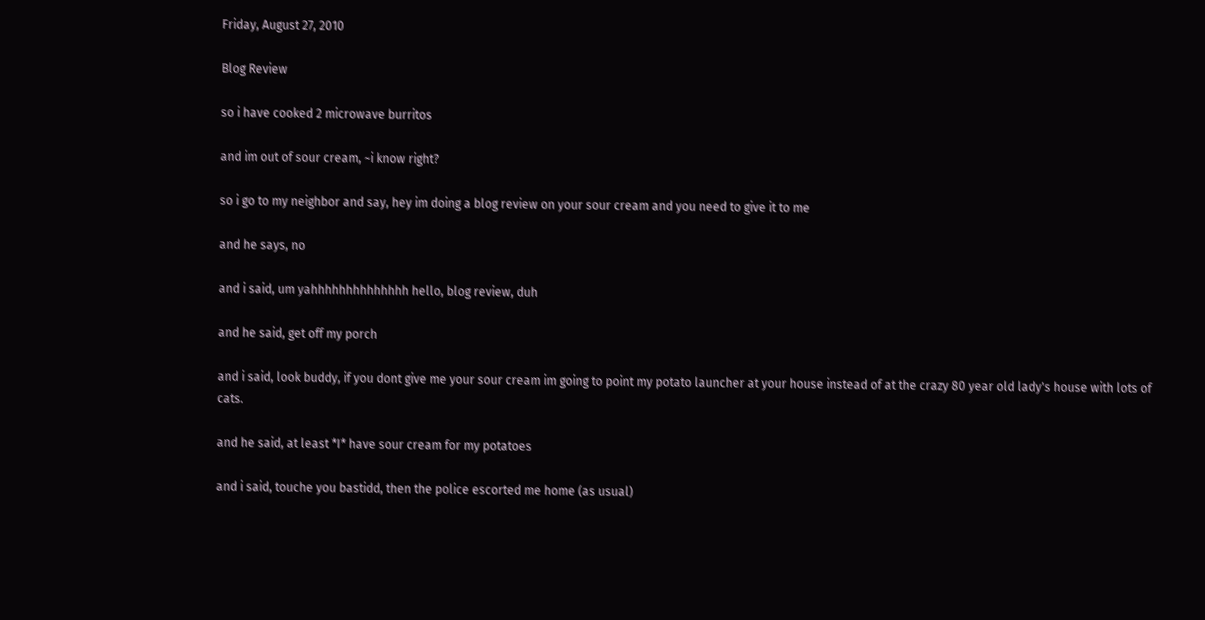Friday, August 27, 2010

Blog Review

so i have cooked 2 microwave burritos

and im out of sour cream, ~i know right?

so i go to my neighbor and say, hey im doing a blog review on your sour cream and you need to give it to me

and he says, no

and i said, um yahhhhhhhhhhhhhh hello, blog review, duh

and he said, get off my porch

and i said, look buddy, if you dont give me your sour cream im going to point my potato launcher at your house instead of at the crazy 80 year old lady's house with lots of cats.

and he said, at least *I* have sour cream for my potatoes

and i said, touche you bastidd, then the police escorted me home (as usual)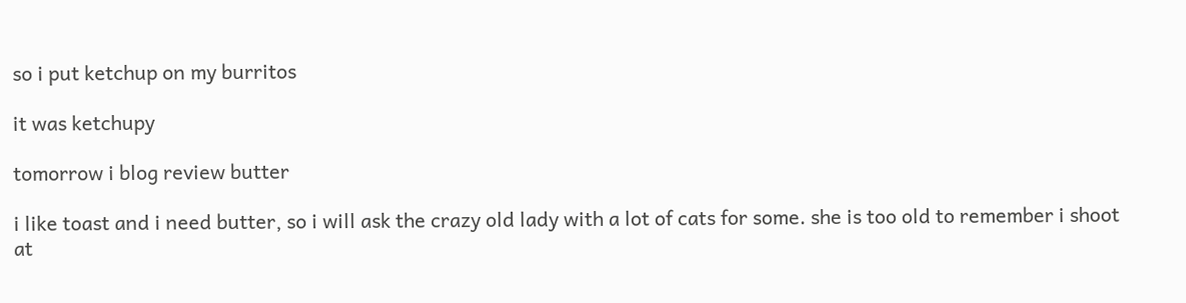so i put ketchup on my burritos

it was ketchupy

tomorrow i blog review butter

i like toast and i need butter, so i will ask the crazy old lady with a lot of cats for some. she is too old to remember i shoot at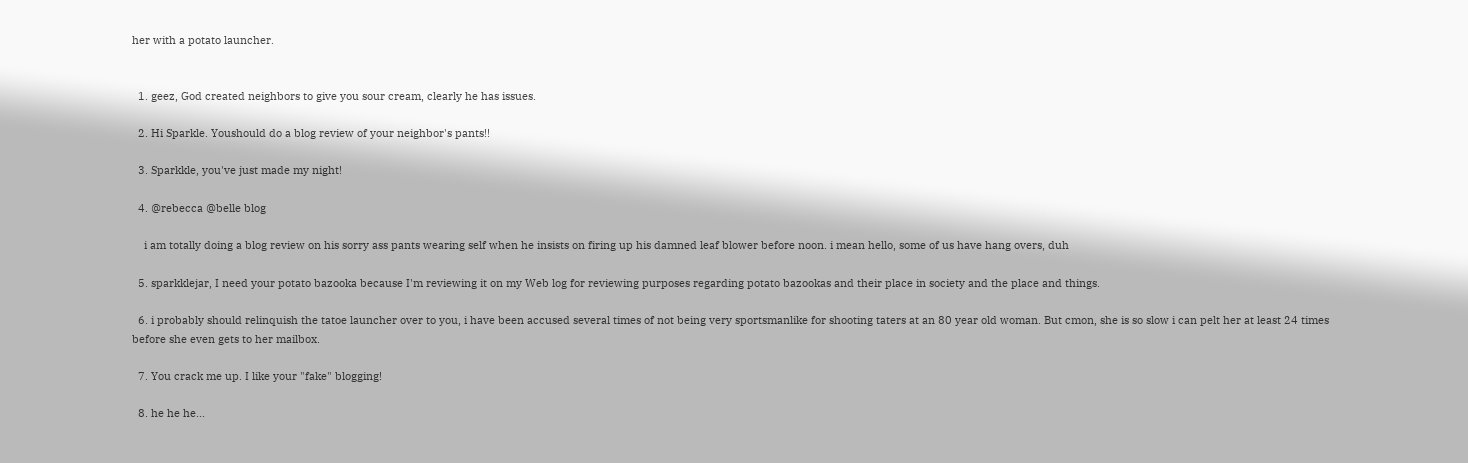her with a potato launcher.


  1. geez, God created neighbors to give you sour cream, clearly he has issues.

  2. Hi Sparkle. Youshould do a blog review of your neighbor's pants!!

  3. Sparkkle, you've just made my night!

  4. @rebecca @belle blog

    i am totally doing a blog review on his sorry ass pants wearing self when he insists on firing up his damned leaf blower before noon. i mean hello, some of us have hang overs, duh

  5. sparkklejar, I need your potato bazooka because I'm reviewing it on my Web log for reviewing purposes regarding potato bazookas and their place in society and the place and things.

  6. i probably should relinquish the tatoe launcher over to you, i have been accused several times of not being very sportsmanlike for shooting taters at an 80 year old woman. But cmon, she is so slow i can pelt her at least 24 times before she even gets to her mailbox.

  7. You crack me up. I like your "fake" blogging!

  8. he he he...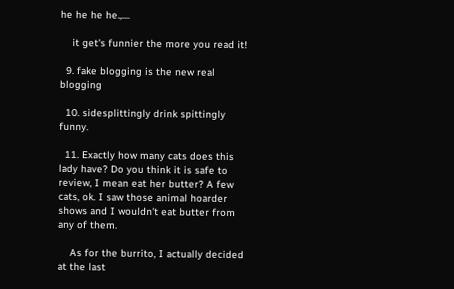he he he he.,....

    it get's funnier the more you read it!

  9. fake blogging is the new real blogging

  10. sidesplittingly drink spittingly funny.

  11. Exactly how many cats does this lady have? Do you think it is safe to review, I mean eat her butter? A few cats, ok. I saw those animal hoarder shows and I wouldn't eat butter from any of them.

    As for the burrito, I actually decided at the last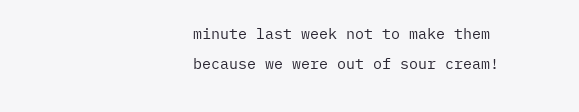minute last week not to make them because we were out of sour cream!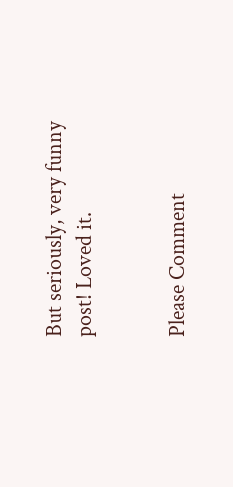But seriously, very funny post! Loved it.


Please Comment